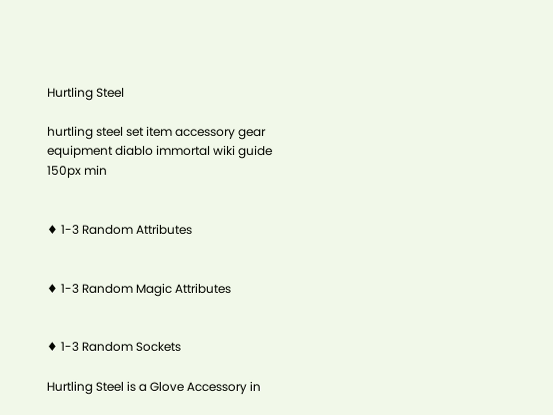Hurtling Steel

hurtling steel set item accessory gear equipment diablo immortal wiki guide 150px min


♦ 1-3 Random Attributes


♦ 1-3 Random Magic Attributes


♦ 1-3 Random Sockets

Hurtling Steel is a Glove Accessory in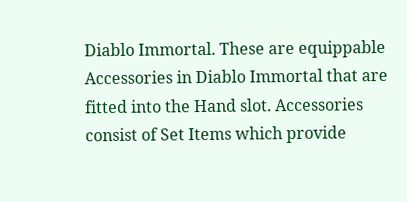Diablo Immortal. These are equippable Accessories in Diablo Immortal that are fitted into the Hand slot. Accessories consist of Set Items which provide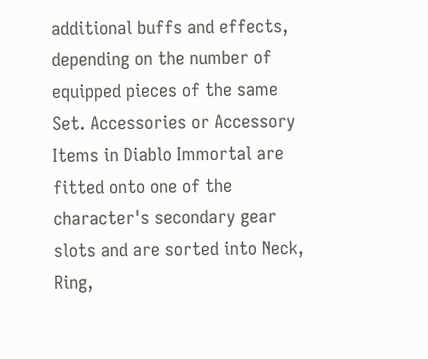additional buffs and effects, depending on the number of equipped pieces of the same Set. Accessories or Accessory Items in Diablo Immortal are fitted onto one of the character's secondary gear slots and are sorted into Neck, Ring,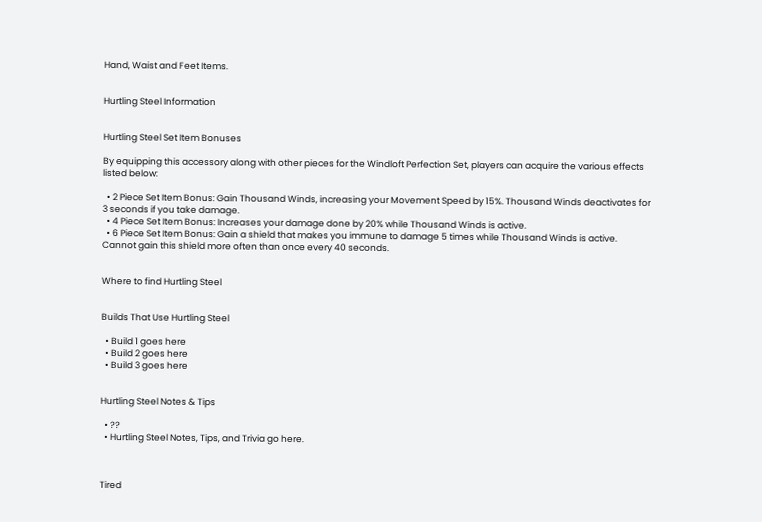Hand, Waist and Feet Items.


Hurtling Steel Information


Hurtling Steel Set Item Bonuses

By equipping this accessory along with other pieces for the Windloft Perfection Set, players can acquire the various effects listed below:

  • 2 Piece Set Item Bonus: Gain Thousand Winds, increasing your Movement Speed by 15%. Thousand Winds deactivates for 3 seconds if you take damage.
  • 4 Piece Set Item Bonus: Increases your damage done by 20% while Thousand Winds is active.
  • 6 Piece Set Item Bonus: Gain a shield that makes you immune to damage 5 times while Thousand Winds is active. Cannot gain this shield more often than once every 40 seconds.


Where to find Hurtling Steel


Builds That Use Hurtling Steel

  • Build 1 goes here
  • Build 2 goes here
  • Build 3 goes here


Hurtling Steel Notes & Tips

  • ??
  • Hurtling Steel Notes, Tips, and Trivia go here.



Tired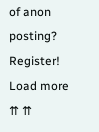of anon posting? Register!
Load more
⇈ ⇈